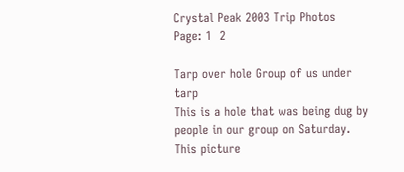Crystal Peak 2003 Trip Photos
Page: 1  2

Tarp over hole Group of us under tarp
This is a hole that was being dug by people in our group on Saturday. This picture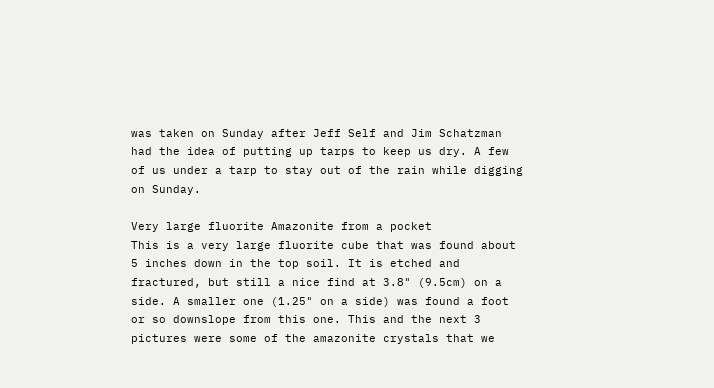was taken on Sunday after Jeff Self and Jim Schatzman had the idea of putting up tarps to keep us dry. A few of us under a tarp to stay out of the rain while digging on Sunday.

Very large fluorite Amazonite from a pocket
This is a very large fluorite cube that was found about 5 inches down in the top soil. It is etched and fractured, but still a nice find at 3.8" (9.5cm) on a side. A smaller one (1.25" on a side) was found a foot or so downslope from this one. This and the next 3 pictures were some of the amazonite crystals that we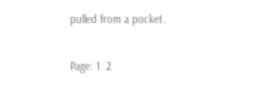pulled from a pocket.

Page: 1  2